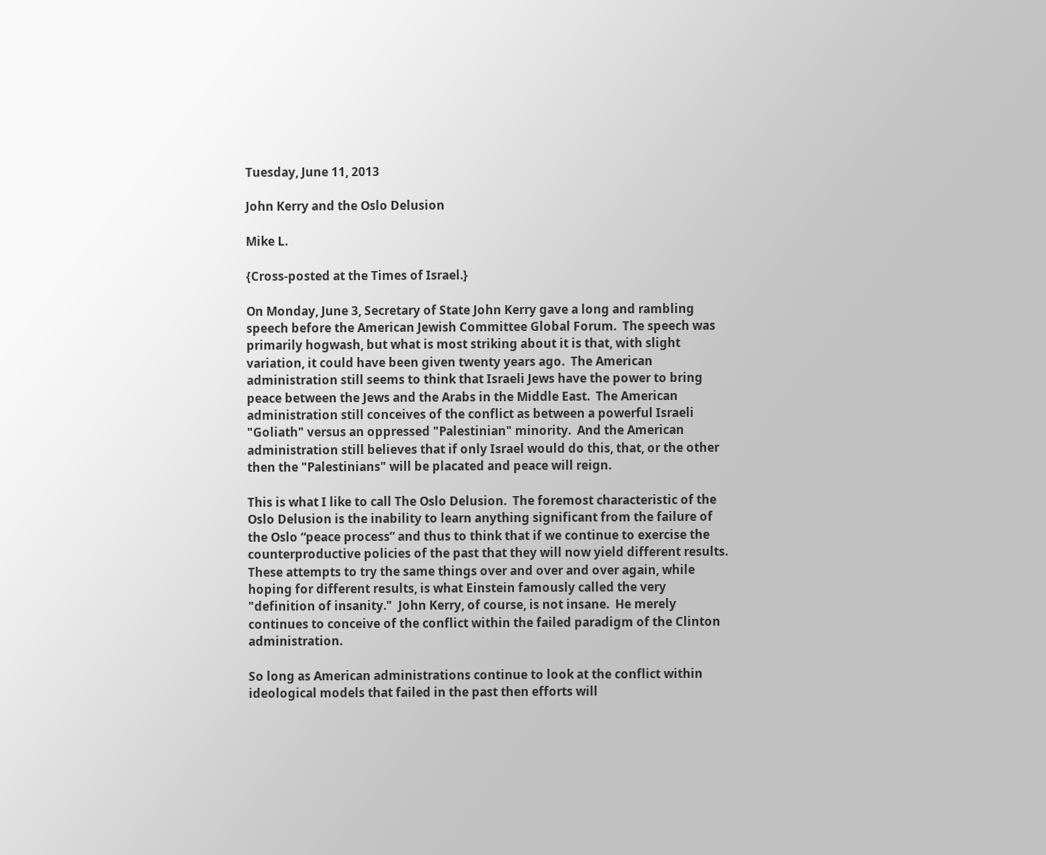Tuesday, June 11, 2013

John Kerry and the Oslo Delusion

Mike L.

{Cross-posted at the Times of Israel.}

On Monday, June 3, Secretary of State John Kerry gave a long and rambling speech before the American Jewish Committee Global Forum.  The speech was primarily hogwash, but what is most striking about it is that, with slight variation, it could have been given twenty years ago.  The American administration still seems to think that Israeli Jews have the power to bring peace between the Jews and the Arabs in the Middle East.  The American administration still conceives of the conflict as between a powerful Israeli "Goliath" versus an oppressed "Palestinian" minority.  And the American administration still believes that if only Israel would do this, that, or the other then the "Palestinians" will be placated and peace will reign.

This is what I like to call The Oslo Delusion.  The foremost characteristic of the Oslo Delusion is the inability to learn anything significant from the failure of the Oslo “peace process” and thus to think that if we continue to exercise the counterproductive policies of the past that they will now yield different results.  These attempts to try the same things over and over and over again, while hoping for different results, is what Einstein famously called the very "definition of insanity."  John Kerry, of course, is not insane.  He merely continues to conceive of the conflict within the failed paradigm of the Clinton administration.

So long as American administrations continue to look at the conflict within ideological models that failed in the past then efforts will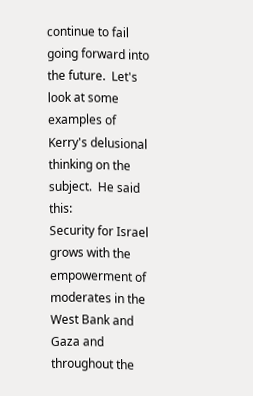continue to fail going forward into the future.  Let's look at some examples of Kerry's delusional thinking on the subject.  He said this:
Security for Israel grows with the empowerment of moderates in the West Bank and Gaza and throughout the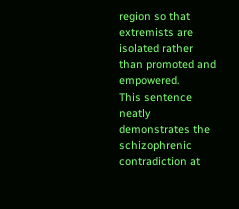region so that extremists are isolated rather than promoted and empowered.
This sentence neatly demonstrates the schizophrenic contradiction at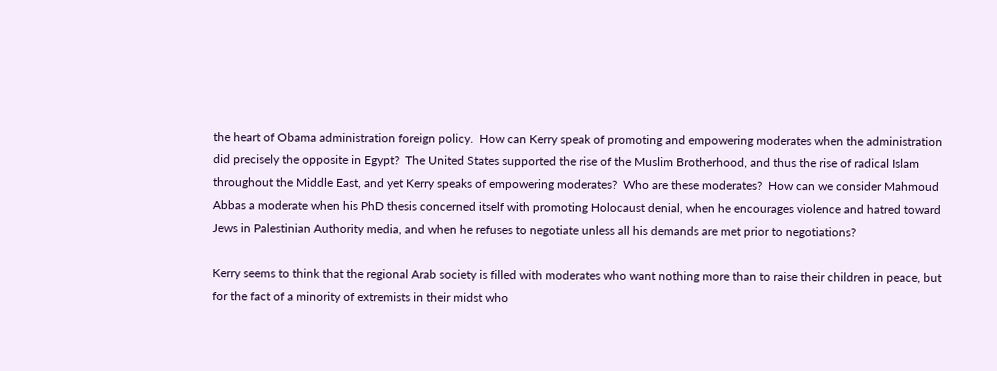the heart of Obama administration foreign policy.  How can Kerry speak of promoting and empowering moderates when the administration did precisely the opposite in Egypt?  The United States supported the rise of the Muslim Brotherhood, and thus the rise of radical Islam throughout the Middle East, and yet Kerry speaks of empowering moderates?  Who are these moderates?  How can we consider Mahmoud Abbas a moderate when his PhD thesis concerned itself with promoting Holocaust denial, when he encourages violence and hatred toward Jews in Palestinian Authority media, and when he refuses to negotiate unless all his demands are met prior to negotiations?

Kerry seems to think that the regional Arab society is filled with moderates who want nothing more than to raise their children in peace, but for the fact of a minority of extremists in their midst who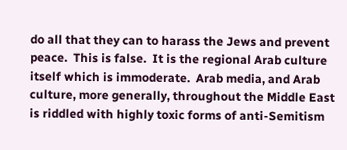do all that they can to harass the Jews and prevent peace.  This is false.  It is the regional Arab culture itself which is immoderate.  Arab media, and Arab culture, more generally, throughout the Middle East is riddled with highly toxic forms of anti-Semitism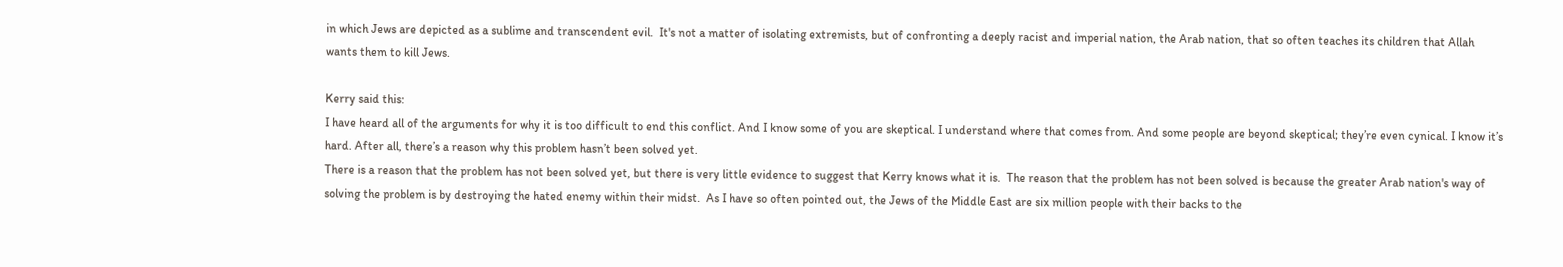in which Jews are depicted as a sublime and transcendent evil.  It's not a matter of isolating extremists, but of confronting a deeply racist and imperial nation, the Arab nation, that so often teaches its children that Allah wants them to kill Jews.

Kerry said this:
I have heard all of the arguments for why it is too difficult to end this conflict. And I know some of you are skeptical. I understand where that comes from. And some people are beyond skeptical; they’re even cynical. I know it’s hard. After all, there’s a reason why this problem hasn’t been solved yet.
There is a reason that the problem has not been solved yet, but there is very little evidence to suggest that Kerry knows what it is.  The reason that the problem has not been solved is because the greater Arab nation's way of solving the problem is by destroying the hated enemy within their midst.  As I have so often pointed out, the Jews of the Middle East are six million people with their backs to the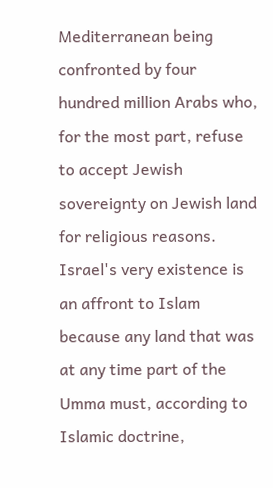Mediterranean being confronted by four hundred million Arabs who, for the most part, refuse to accept Jewish sovereignty on Jewish land for religious reasons.  Israel's very existence is an affront to Islam because any land that was at any time part of the Umma must, according to Islamic doctrine,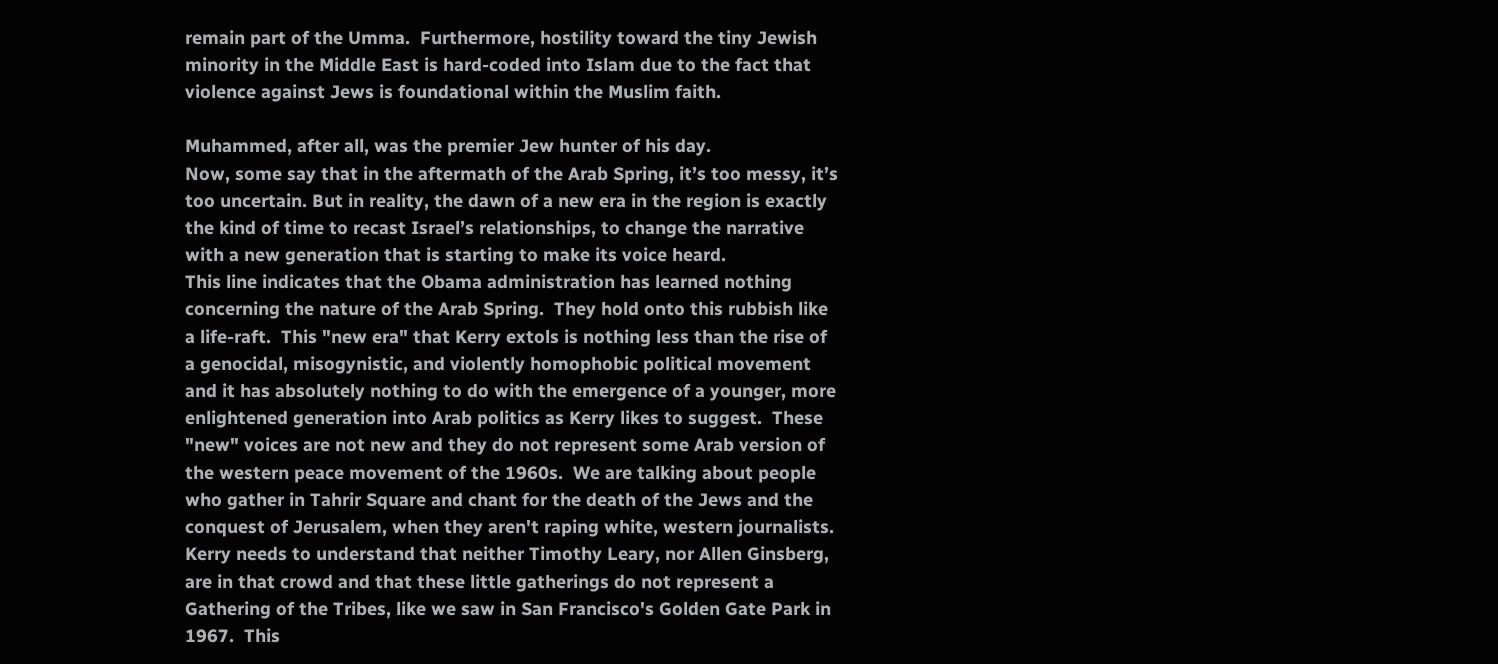remain part of the Umma.  Furthermore, hostility toward the tiny Jewish minority in the Middle East is hard-coded into Islam due to the fact that violence against Jews is foundational within the Muslim faith.

Muhammed, after all, was the premier Jew hunter of his day.
Now, some say that in the aftermath of the Arab Spring, it’s too messy, it’s too uncertain. But in reality, the dawn of a new era in the region is exactly the kind of time to recast Israel’s relationships, to change the narrative with a new generation that is starting to make its voice heard.
This line indicates that the Obama administration has learned nothing concerning the nature of the Arab Spring.  They hold onto this rubbish like a life-raft.  This "new era" that Kerry extols is nothing less than the rise of a genocidal, misogynistic, and violently homophobic political movement and it has absolutely nothing to do with the emergence of a younger, more enlightened generation into Arab politics as Kerry likes to suggest.  These "new" voices are not new and they do not represent some Arab version of the western peace movement of the 1960s.  We are talking about people who gather in Tahrir Square and chant for the death of the Jews and the conquest of Jerusalem, when they aren't raping white, western journalists.  Kerry needs to understand that neither Timothy Leary, nor Allen Ginsberg, are in that crowd and that these little gatherings do not represent a Gathering of the Tribes, like we saw in San Francisco's Golden Gate Park in 1967.  This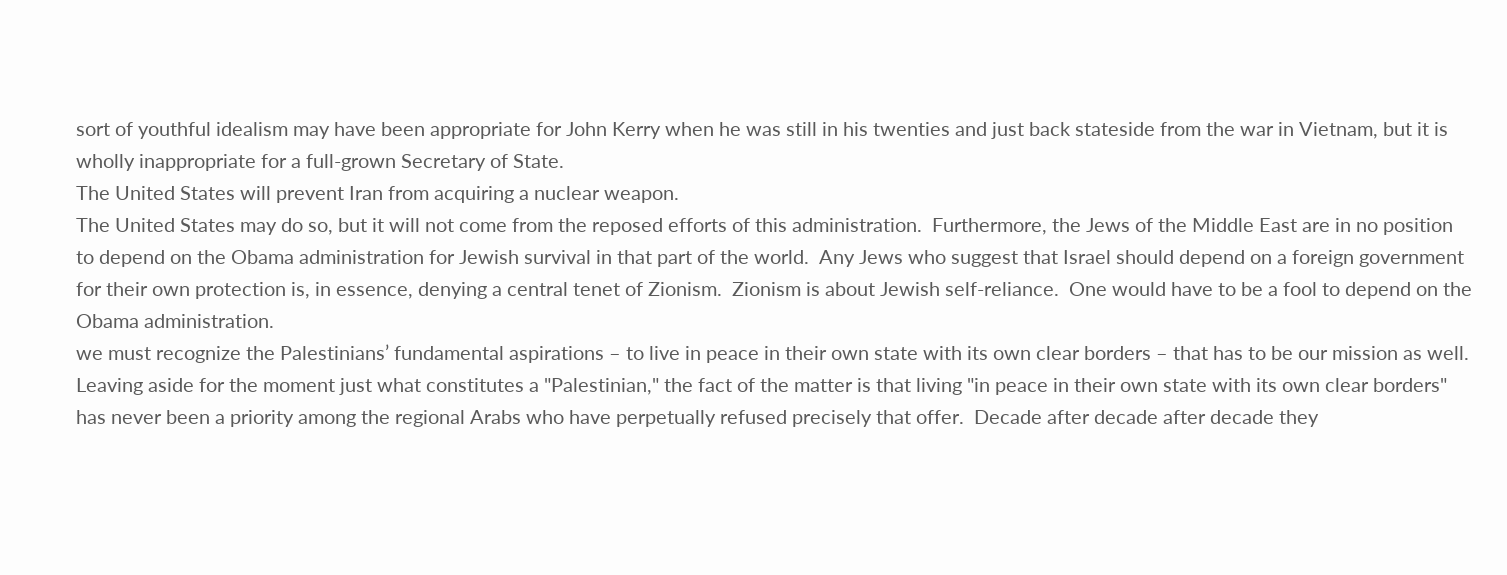sort of youthful idealism may have been appropriate for John Kerry when he was still in his twenties and just back stateside from the war in Vietnam, but it is wholly inappropriate for a full-grown Secretary of State.
The United States will prevent Iran from acquiring a nuclear weapon.
The United States may do so, but it will not come from the reposed efforts of this administration.  Furthermore, the Jews of the Middle East are in no position to depend on the Obama administration for Jewish survival in that part of the world.  Any Jews who suggest that Israel should depend on a foreign government for their own protection is, in essence, denying a central tenet of Zionism.  Zionism is about Jewish self-reliance.  One would have to be a fool to depend on the Obama administration.
we must recognize the Palestinians’ fundamental aspirations – to live in peace in their own state with its own clear borders – that has to be our mission as well.
Leaving aside for the moment just what constitutes a "Palestinian," the fact of the matter is that living "in peace in their own state with its own clear borders" has never been a priority among the regional Arabs who have perpetually refused precisely that offer.  Decade after decade after decade they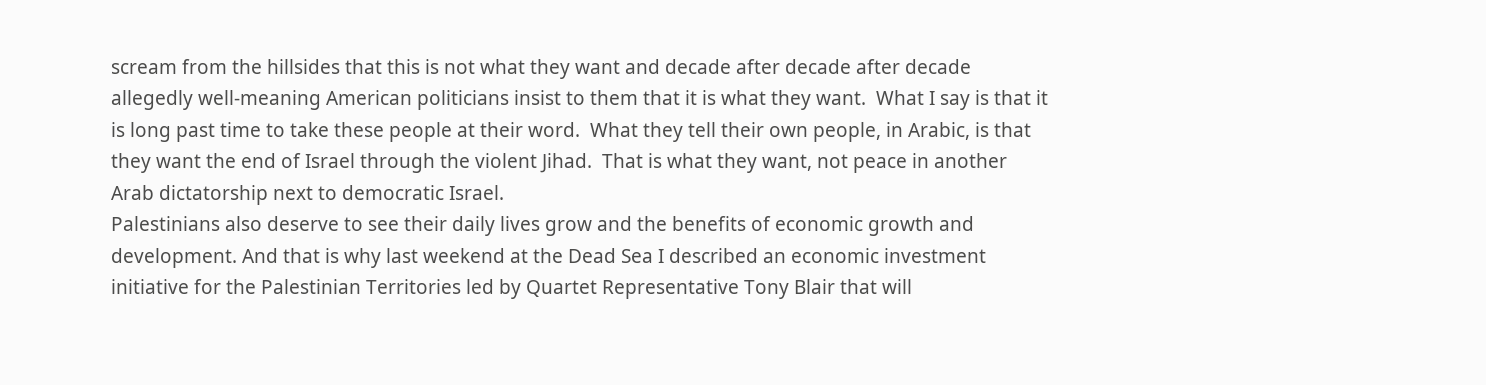scream from the hillsides that this is not what they want and decade after decade after decade allegedly well-meaning American politicians insist to them that it is what they want.  What I say is that it is long past time to take these people at their word.  What they tell their own people, in Arabic, is that they want the end of Israel through the violent Jihad.  That is what they want, not peace in another Arab dictatorship next to democratic Israel.
Palestinians also deserve to see their daily lives grow and the benefits of economic growth and development. And that is why last weekend at the Dead Sea I described an economic investment initiative for the Palestinian Territories led by Quartet Representative Tony Blair that will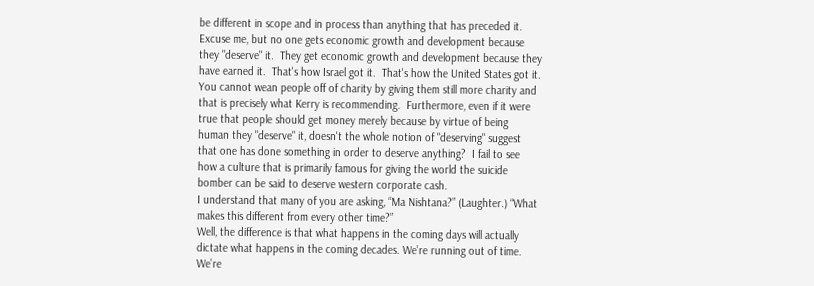be different in scope and in process than anything that has preceded it.
Excuse me, but no one gets economic growth and development because they "deserve" it.  They get economic growth and development because they have earned it.  That's how Israel got it.  That's how the United States got it.  You cannot wean people off of charity by giving them still more charity and that is precisely what Kerry is recommending.  Furthermore, even if it were true that people should get money merely because by virtue of being human they "deserve" it, doesn't the whole notion of "deserving" suggest that one has done something in order to deserve anything?  I fail to see how a culture that is primarily famous for giving the world the suicide bomber can be said to deserve western corporate cash.
I understand that many of you are asking, “Ma Nishtana?” (Laughter.) “What makes this different from every other time?”
Well, the difference is that what happens in the coming days will actually dictate what happens in the coming decades. We’re running out of time. We’re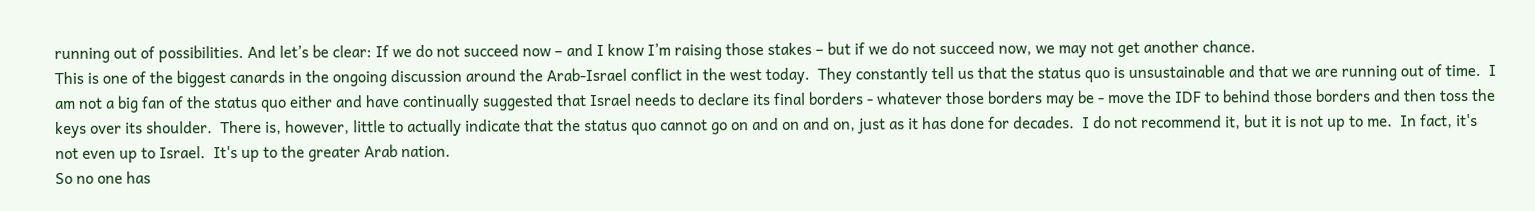running out of possibilities. And let’s be clear: If we do not succeed now – and I know I’m raising those stakes – but if we do not succeed now, we may not get another chance.
This is one of the biggest canards in the ongoing discussion around the Arab-Israel conflict in the west today.  They constantly tell us that the status quo is unsustainable and that we are running out of time.  I am not a big fan of the status quo either and have continually suggested that Israel needs to declare its final borders - whatever those borders may be - move the IDF to behind those borders and then toss the keys over its shoulder.  There is, however, little to actually indicate that the status quo cannot go on and on and on, just as it has done for decades.  I do not recommend it, but it is not up to me.  In fact, it's not even up to Israel.  It's up to the greater Arab nation.
So no one has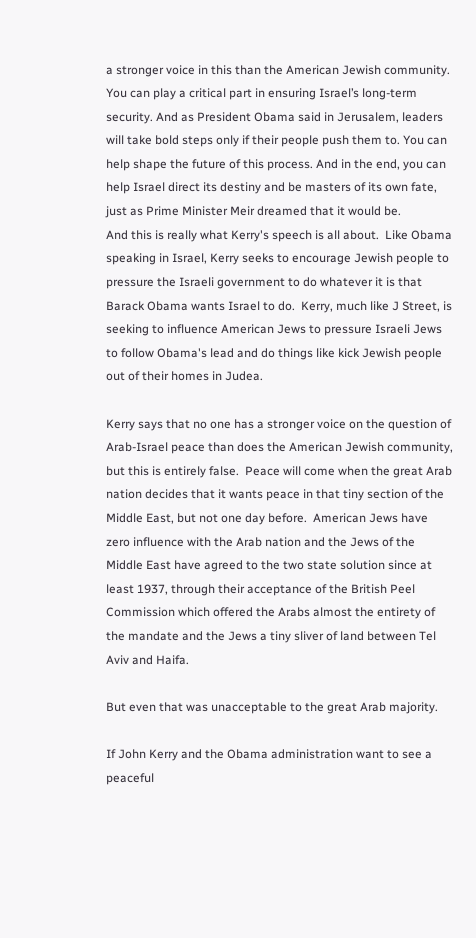a stronger voice in this than the American Jewish community. You can play a critical part in ensuring Israel’s long-term security. And as President Obama said in Jerusalem, leaders will take bold steps only if their people push them to. You can help shape the future of this process. And in the end, you can help Israel direct its destiny and be masters of its own fate, just as Prime Minister Meir dreamed that it would be.
And this is really what Kerry's speech is all about.  Like Obama speaking in Israel, Kerry seeks to encourage Jewish people to pressure the Israeli government to do whatever it is that Barack Obama wants Israel to do.  Kerry, much like J Street, is seeking to influence American Jews to pressure Israeli Jews to follow Obama's lead and do things like kick Jewish people out of their homes in Judea.

Kerry says that no one has a stronger voice on the question of Arab-Israel peace than does the American Jewish community, but this is entirely false.  Peace will come when the great Arab nation decides that it wants peace in that tiny section of the Middle East, but not one day before.  American Jews have zero influence with the Arab nation and the Jews of the Middle East have agreed to the two state solution since at least 1937, through their acceptance of the British Peel Commission which offered the Arabs almost the entirety of the mandate and the Jews a tiny sliver of land between Tel Aviv and Haifa.

But even that was unacceptable to the great Arab majority.

If John Kerry and the Obama administration want to see a peaceful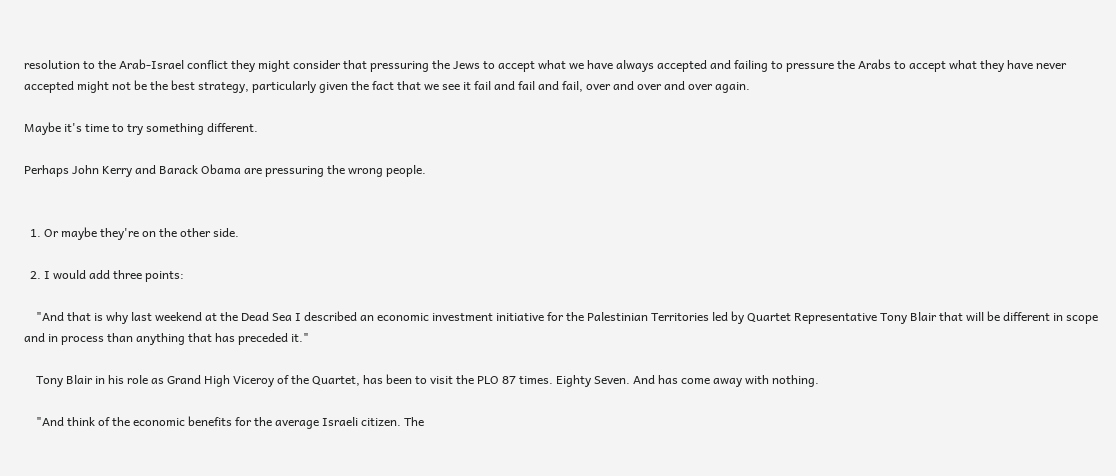resolution to the Arab-Israel conflict they might consider that pressuring the Jews to accept what we have always accepted and failing to pressure the Arabs to accept what they have never accepted might not be the best strategy, particularly given the fact that we see it fail and fail and fail, over and over and over again.

Maybe it's time to try something different.

Perhaps John Kerry and Barack Obama are pressuring the wrong people.


  1. Or maybe they're on the other side.

  2. I would add three points:

    "And that is why last weekend at the Dead Sea I described an economic investment initiative for the Palestinian Territories led by Quartet Representative Tony Blair that will be different in scope and in process than anything that has preceded it."

    Tony Blair in his role as Grand High Viceroy of the Quartet, has been to visit the PLO 87 times. Eighty Seven. And has come away with nothing.

    "And think of the economic benefits for the average Israeli citizen. The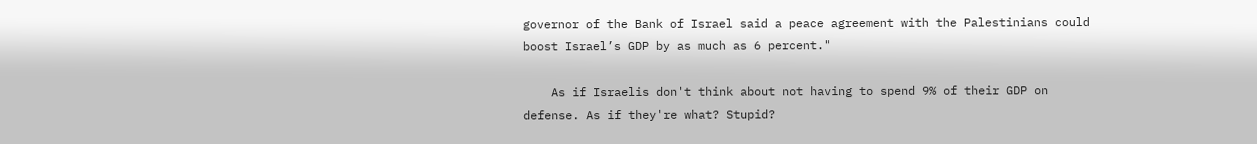governor of the Bank of Israel said a peace agreement with the Palestinians could boost Israel’s GDP by as much as 6 percent."

    As if Israelis don't think about not having to spend 9% of their GDP on defense. As if they're what? Stupid?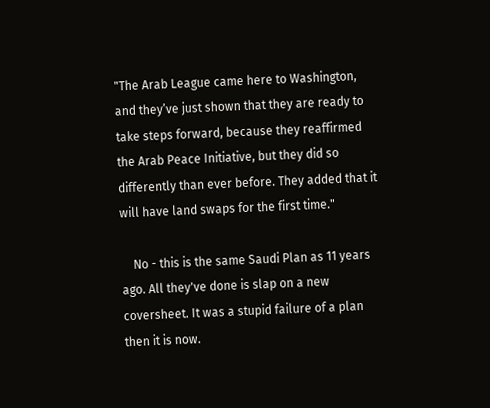"The Arab League came here to Washington, and they’ve just shown that they are ready to take steps forward, because they reaffirmed the Arab Peace Initiative, but they did so differently than ever before. They added that it will have land swaps for the first time."

    No - this is the same Saudi Plan as 11 years ago. All they've done is slap on a new coversheet. It was a stupid failure of a plan then it is now.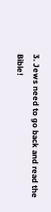3. Jews need to go back and read the Bible!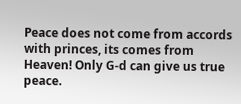Peace does not come from accords with princes, its comes from Heaven! Only G-d can give us true peace.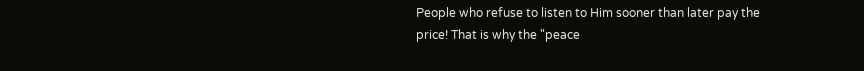People who refuse to listen to Him sooner than later pay the price! That is why the "peace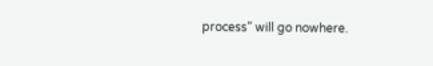process" will go nowhere.